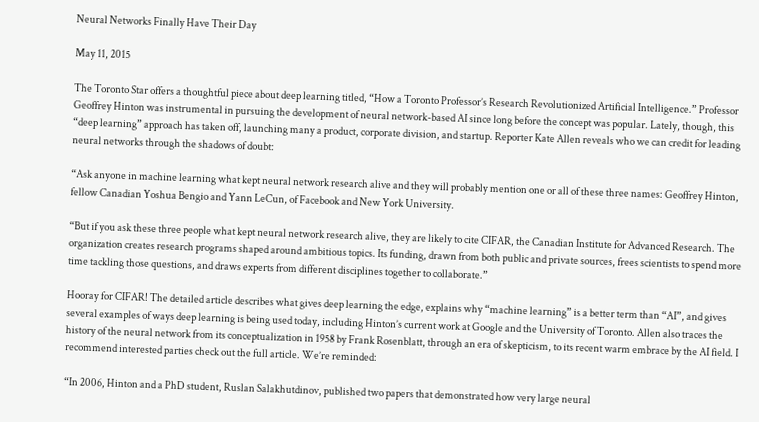Neural Networks Finally Have Their Day

May 11, 2015

The Toronto Star offers a thoughtful piece about deep learning titled, “How a Toronto Professor’s Research Revolutionized Artificial Intelligence.” Professor Geoffrey Hinton was instrumental in pursuing the development of neural network-based AI since long before the concept was popular. Lately, though, this “deep learning” approach has taken off, launching many a product, corporate division, and startup. Reporter Kate Allen reveals who we can credit for leading neural networks through the shadows of doubt:

“Ask anyone in machine learning what kept neural network research alive and they will probably mention one or all of these three names: Geoffrey Hinton, fellow Canadian Yoshua Bengio and Yann LeCun, of Facebook and New York University.

“But if you ask these three people what kept neural network research alive, they are likely to cite CIFAR, the Canadian Institute for Advanced Research. The organization creates research programs shaped around ambitious topics. Its funding, drawn from both public and private sources, frees scientists to spend more time tackling those questions, and draws experts from different disciplines together to collaborate.”

Hooray for CIFAR! The detailed article describes what gives deep learning the edge, explains why “machine learning” is a better term than “AI”, and gives several examples of ways deep learning is being used today, including Hinton’s current work at Google and the University of Toronto. Allen also traces the history of the neural network from its conceptualization in 1958 by Frank Rosenblatt, through an era of skepticism, to its recent warm embrace by the AI field. I recommend interested parties check out the full article. We’re reminded:

“In 2006, Hinton and a PhD student, Ruslan Salakhutdinov, published two papers that demonstrated how very large neural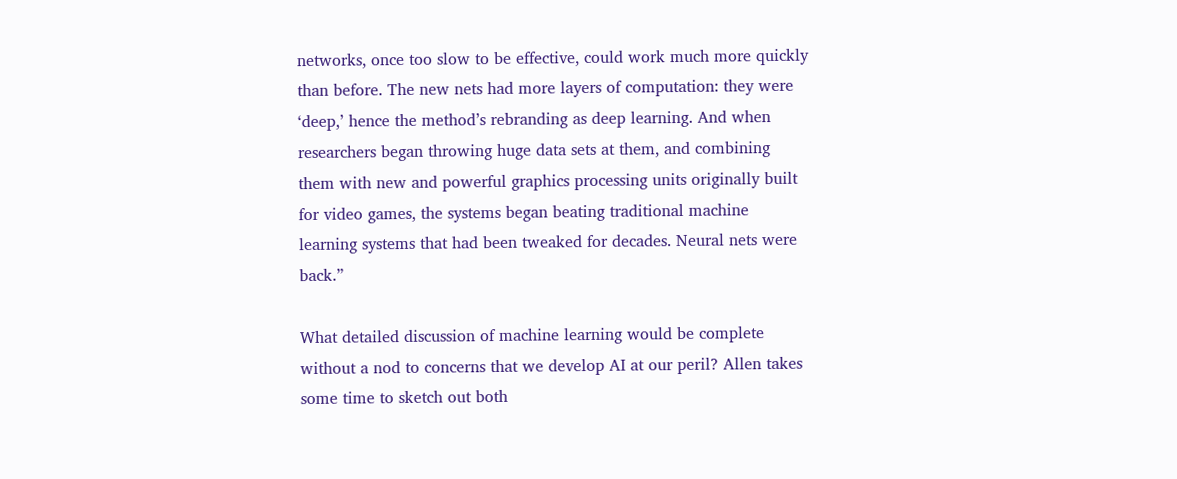networks, once too slow to be effective, could work much more quickly than before. The new nets had more layers of computation: they were ‘deep,’ hence the method’s rebranding as deep learning. And when researchers began throwing huge data sets at them, and combining them with new and powerful graphics processing units originally built for video games, the systems began beating traditional machine learning systems that had been tweaked for decades. Neural nets were back.”

What detailed discussion of machine learning would be complete without a nod to concerns that we develop AI at our peril? Allen takes some time to sketch out both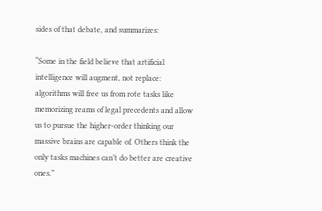sides of that debate, and summarizes:

“Some in the field believe that artificial intelligence will augment, not replace: algorithms will free us from rote tasks like memorizing reams of legal precedents and allow us to pursue the higher-order thinking our massive brains are capable of. Others think the only tasks machines can’t do better are creative ones.”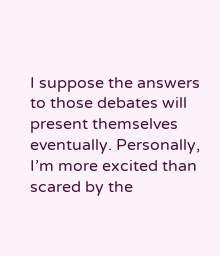I suppose the answers to those debates will present themselves eventually. Personally, I’m more excited than scared by the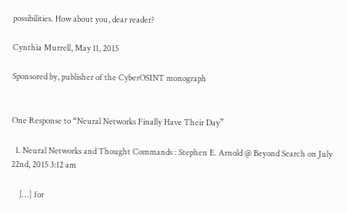possibilities. How about you, dear reader?

Cynthia Murrell, May 11, 2015

Sponsored by, publisher of the CyberOSINT monograph


One Response to “Neural Networks Finally Have Their Day”

  1. Neural Networks and Thought Commands : Stephen E. Arnold @ Beyond Search on July 22nd, 2015 3:12 am

    […] for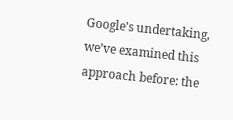Google’s undertaking, we’ve examined this approach before: the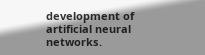development of artificial neural networks.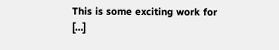This is some exciting work for […]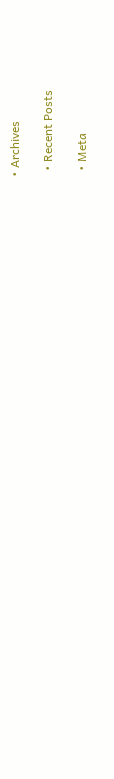• Archives

  • Recent Posts

  • Meta